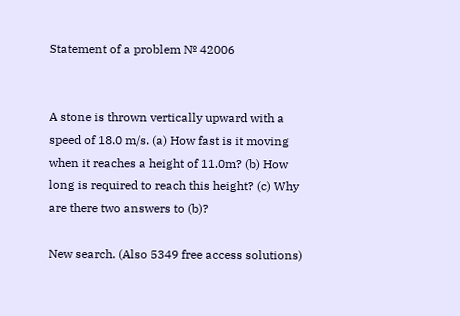Statement of a problem № 42006


A stone is thrown vertically upward with a speed of 18.0 m/s. (a) How fast is it moving when it reaches a height of 11.0m? (b) How long is required to reach this height? (c) Why are there two answers to (b)?

New search. (Also 5349 free access solutions)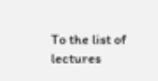To the list of lectures